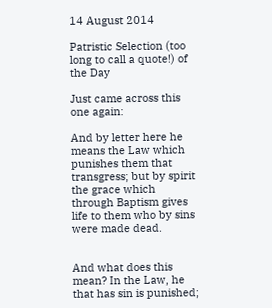14 August 2014

Patristic Selection (too long to call a quote!) of the Day

Just came across this one again:

And by letter here he means the Law which punishes them that transgress; but by spirit the grace which through Baptism gives life to them who by sins were made dead.


And what does this mean? In the Law, he that has sin is punished;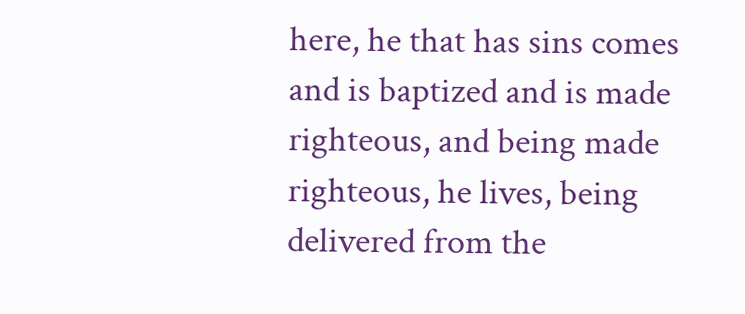here, he that has sins comes and is baptized and is made righteous, and being made righteous, he lives, being delivered from the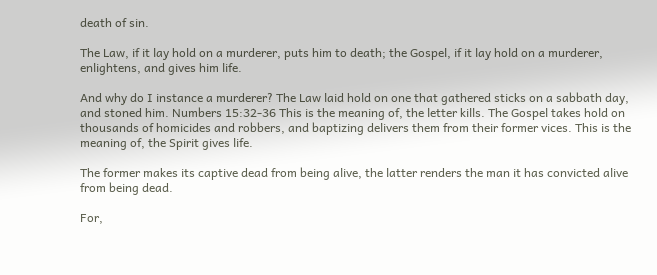death of sin.

The Law, if it lay hold on a murderer, puts him to death; the Gospel, if it lay hold on a murderer, enlightens, and gives him life.

And why do I instance a murderer? The Law laid hold on one that gathered sticks on a sabbath day, and stoned him. Numbers 15:32-36 This is the meaning of, the letter kills. The Gospel takes hold on thousands of homicides and robbers, and baptizing delivers them from their former vices. This is the meaning of, the Spirit gives life.

The former makes its captive dead from being alive, the latter renders the man it has convicted alive from being dead.

For,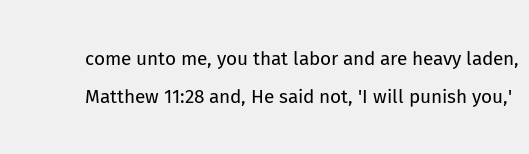come unto me, you that labor and are heavy laden, Matthew 11:28 and, He said not, 'I will punish you,'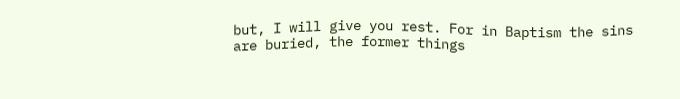but, I will give you rest. For in Baptism the sins are buried, the former things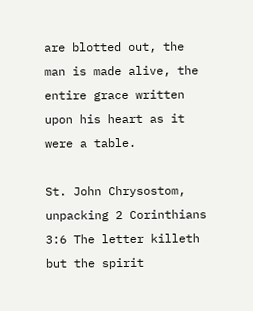are blotted out, the man is made alive, the entire grace written upon his heart as it were a table.

St. John Chrysostom, unpacking 2 Corinthians 3:6 The letter killeth but the spirit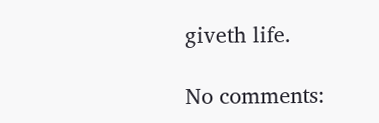giveth life.

No comments: